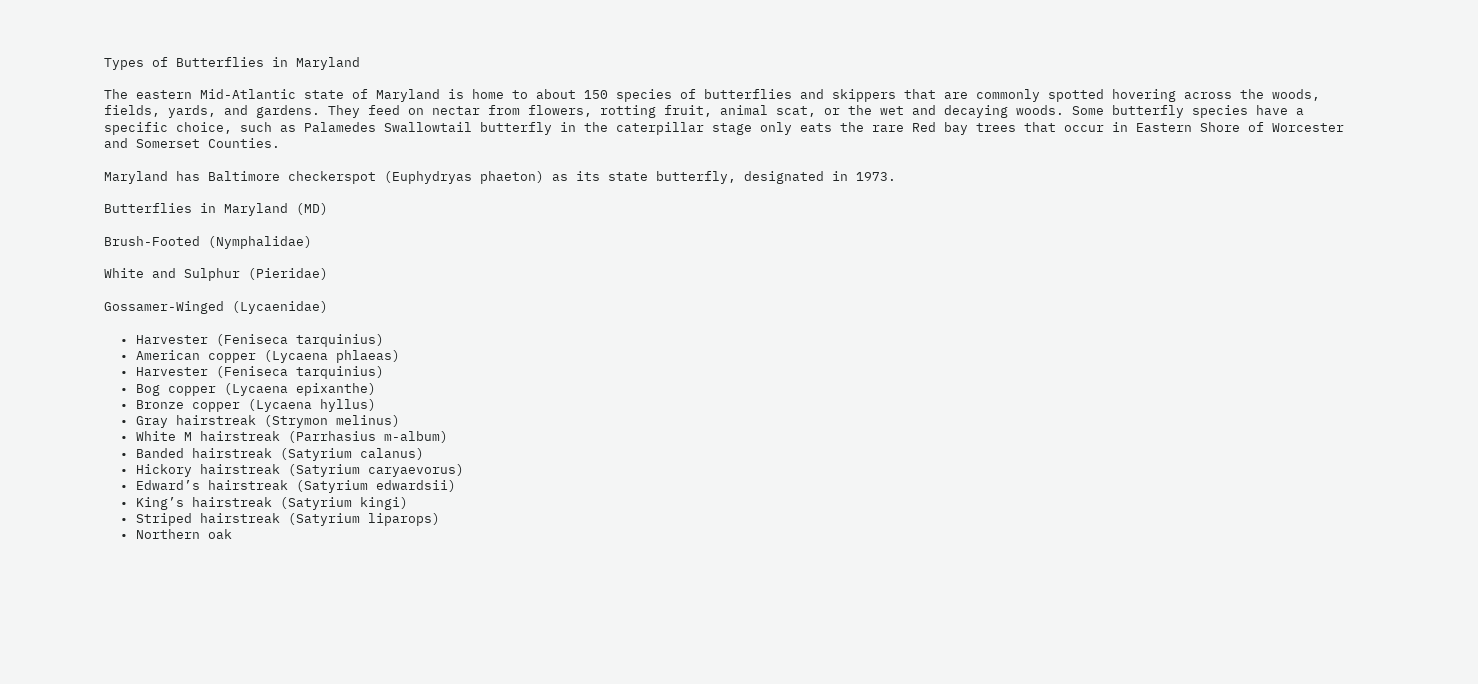Types of Butterflies in Maryland

The eastern Mid-Atlantic state of Maryland is home to about 150 species of butterflies and skippers that are commonly spotted hovering across the woods, fields, yards, and gardens. They feed on nectar from flowers, rotting fruit, animal scat, or the wet and decaying woods. Some butterfly species have a specific choice, such as Palamedes Swallowtail butterfly in the caterpillar stage only eats the rare Red bay trees that occur in Eastern Shore of Worcester and Somerset Counties.

Maryland has Baltimore checkerspot (Euphydryas phaeton) as its state butterfly, designated in 1973.

Butterflies in Maryland (MD)

Brush-Footed (Nymphalidae)

White and Sulphur (Pieridae)

Gossamer-Winged (Lycaenidae)

  • Harvester (Feniseca tarquinius)
  • American copper (Lycaena phlaeas)
  • Harvester (Feniseca tarquinius)
  • Bog copper (Lycaena epixanthe)
  • Bronze copper (Lycaena hyllus)
  • Gray hairstreak (Strymon melinus)
  • White M hairstreak (Parrhasius m-album)
  • Banded hairstreak (Satyrium calanus)
  • Hickory hairstreak (Satyrium caryaevorus)
  • Edward’s hairstreak (Satyrium edwardsii)
  • King’s hairstreak (Satyrium kingi)
  • Striped hairstreak (Satyrium liparops)
  • Northern oak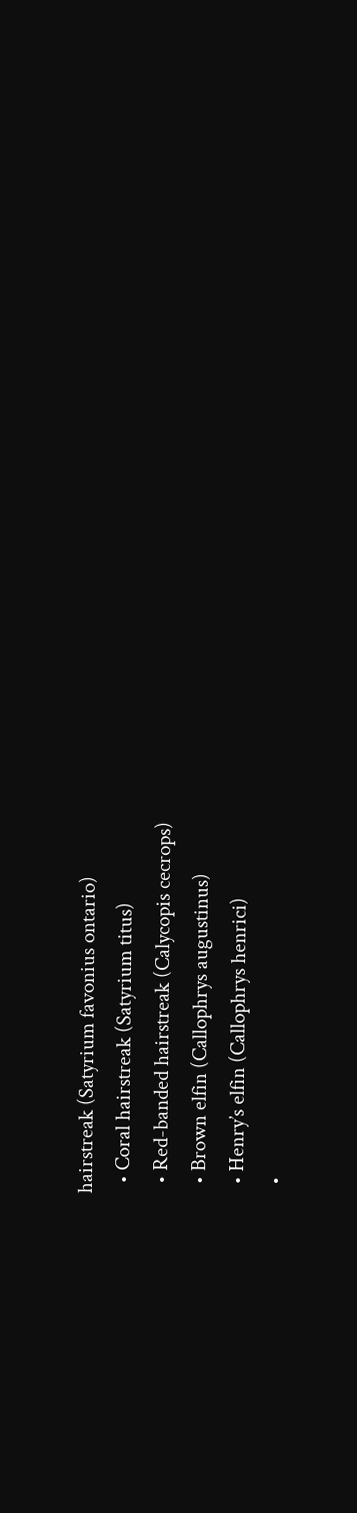hairstreak (Satyrium favonius ontario)
  • Coral hairstreak (Satyrium titus)
  • Red-banded hairstreak (Calycopis cecrops)
  • Brown elfin (Callophrys augustinus)
  • Henry’s elfin (Callophrys henrici)
  •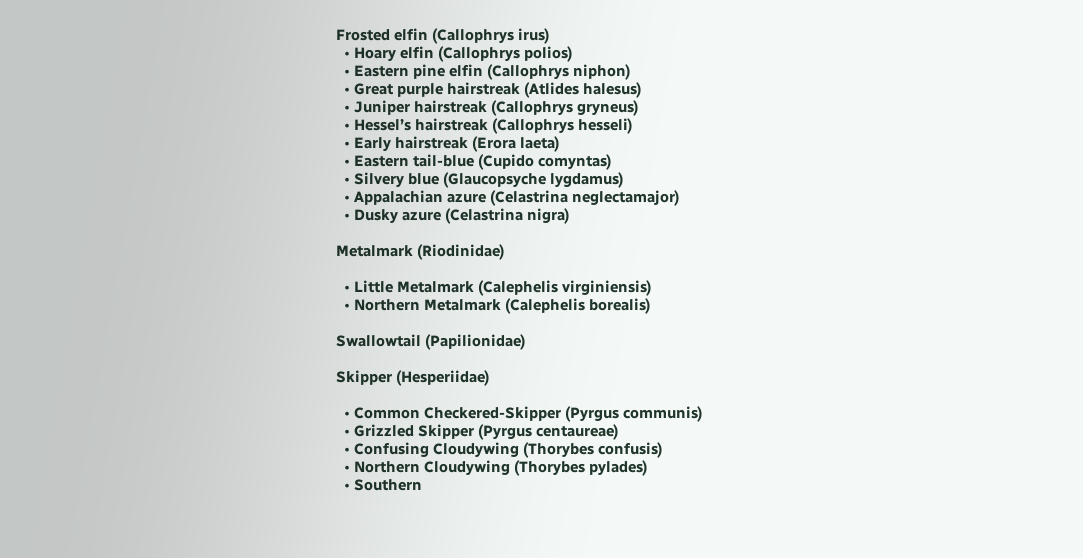Frosted elfin (Callophrys irus)
  • Hoary elfin (Callophrys polios)
  • Eastern pine elfin (Callophrys niphon)
  • Great purple hairstreak (Atlides halesus)
  • Juniper hairstreak (Callophrys gryneus)
  • Hessel’s hairstreak (Callophrys hesseli)
  • Early hairstreak (Erora laeta)
  • Eastern tail-blue (Cupido comyntas)
  • Silvery blue (Glaucopsyche lygdamus)
  • Appalachian azure (Celastrina neglectamajor)
  • Dusky azure (Celastrina nigra)

Metalmark (Riodinidae)

  • Little Metalmark (Calephelis virginiensis)
  • Northern Metalmark (Calephelis borealis)

Swallowtail (Papilionidae)

Skipper (Hesperiidae)

  • Common Checkered-Skipper (Pyrgus communis)
  • Grizzled Skipper (Pyrgus centaureae)
  • Confusing Cloudywing (Thorybes confusis)
  • Northern Cloudywing (Thorybes pylades)
  • Southern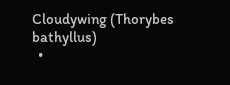Cloudywing (Thorybes bathyllus)
  •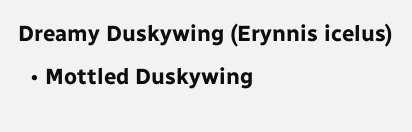Dreamy Duskywing (Erynnis icelus)
  • Mottled Duskywing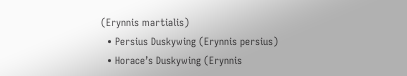(Erynnis martialis)
  • Persius Duskywing (Erynnis persius)
  • Horace’s Duskywing (Erynnis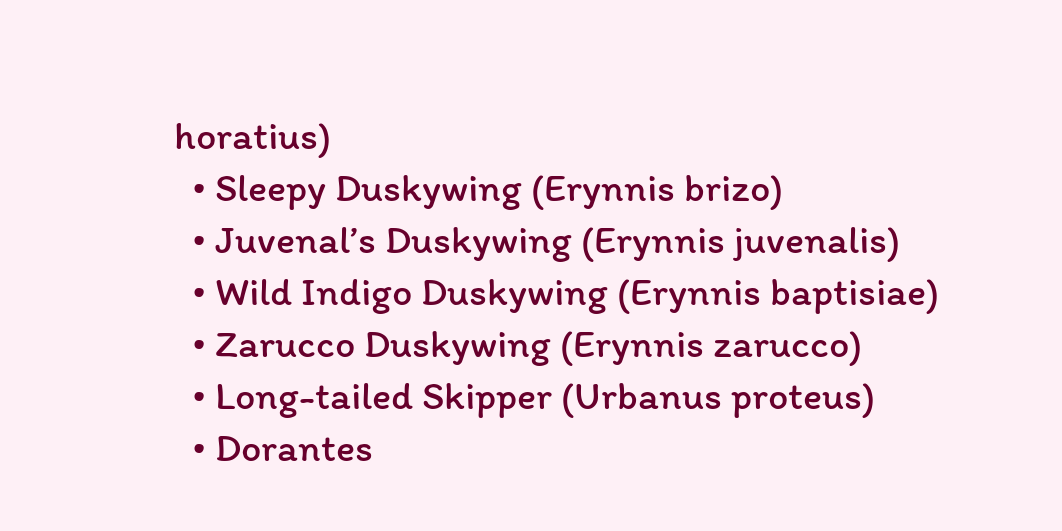horatius)
  • Sleepy Duskywing (Erynnis brizo)
  • Juvenal’s Duskywing (Erynnis juvenalis)
  • Wild Indigo Duskywing (Erynnis baptisiae)
  • Zarucco Duskywing (Erynnis zarucco)
  • Long-tailed Skipper (Urbanus proteus)
  • Dorantes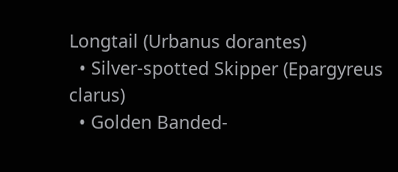Longtail (Urbanus dorantes)
  • Silver-spotted Skipper (Epargyreus clarus)
  • Golden Banded-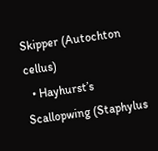Skipper (Autochton cellus)
  • Hayhurst’s Scallopwing (Staphylus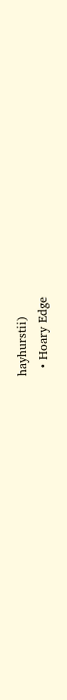hayhurstii)
  • Hoary Edge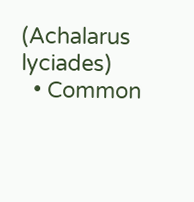(Achalarus lyciades)
  • Common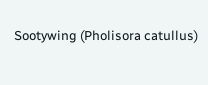Sootywing (Pholisora catullus)